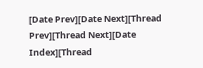[Date Prev][Date Next][Thread Prev][Thread Next][Date Index][Thread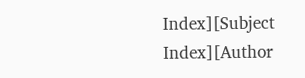Index][Subject Index][Author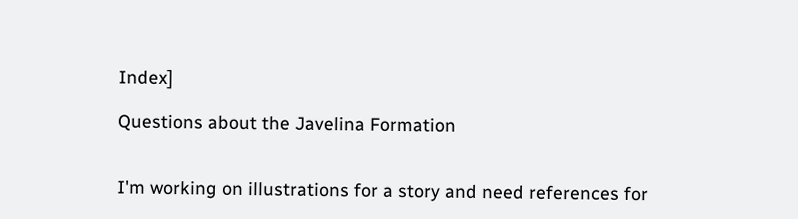Index]

Questions about the Javelina Formation


I'm working on illustrations for a story and need references for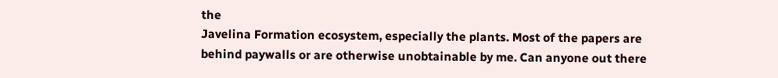the
Javelina Formation ecosystem, especially the plants. Most of the papers are
behind paywalls or are otherwise unobtainable by me. Can anyone out there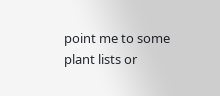point me to some plant lists or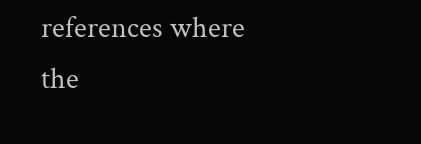references where the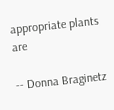appropriate plants are

-- Donna Braginetz